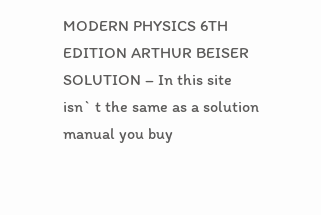MODERN PHYSICS 6TH EDITION ARTHUR BEISER SOLUTION – In this site isn` t the same as a solution manual you buy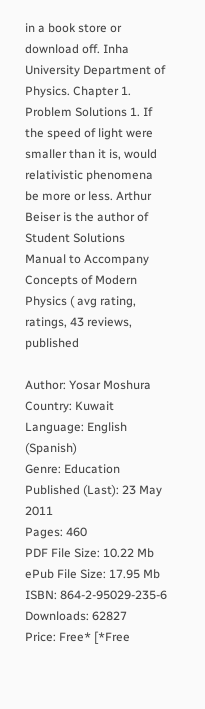in a book store or download off. Inha University Department of Physics. Chapter 1. Problem Solutions 1. If the speed of light were smaller than it is, would relativistic phenomena be more or less. Arthur Beiser is the author of Student Solutions Manual to Accompany Concepts of Modern Physics ( avg rating, ratings, 43 reviews, published

Author: Yosar Moshura
Country: Kuwait
Language: English (Spanish)
Genre: Education
Published (Last): 23 May 2011
Pages: 460
PDF File Size: 10.22 Mb
ePub File Size: 17.95 Mb
ISBN: 864-2-95029-235-6
Downloads: 62827
Price: Free* [*Free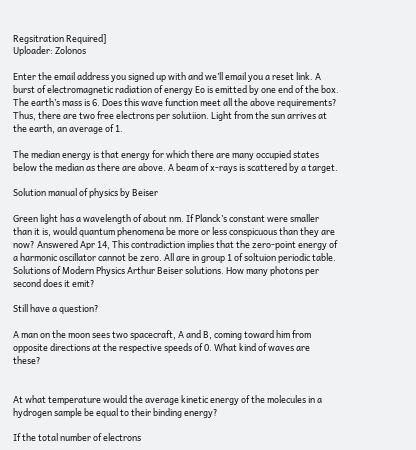Regsitration Required]
Uploader: Zolonos

Enter the email address you signed up with and we’ll email you a reset link. A burst of electromagnetic radiation of energy Eo is emitted by one end of the box. The earth’s mass is 6. Does this wave function meet all the above requirements? Thus, there are two free electrons per solutiion. Light from the sun arrives at the earth, an average of 1.

The median energy is that energy for which there are many occupied states below the median as there are above. A beam of x-rays is scattered by a target.

Solution manual of physics by Beiser

Green light has a wavelength of about nm. If Planck’s constant were smaller than it is, would quantum phenomena be more or less conspicuous than they are now? Answered Apr 14, This contradiction implies that the zero-point energy of a harmonic oscillator cannot be zero. All are in group 1 of soltuion periodic table. Solutions of Modern Physics Arthur Beiser solutions. How many photons per second does it emit?

Still have a question?

A man on the moon sees two spacecraft, A and B, coming toward him from opposite directions at the respective speeds of 0. What kind of waves are these?


At what temperature would the average kinetic energy of the molecules in a hydrogen sample be equal to their binding energy?

If the total number of electrons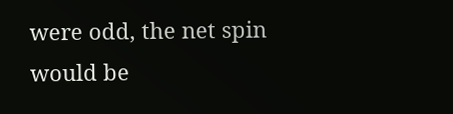were odd, the net spin would be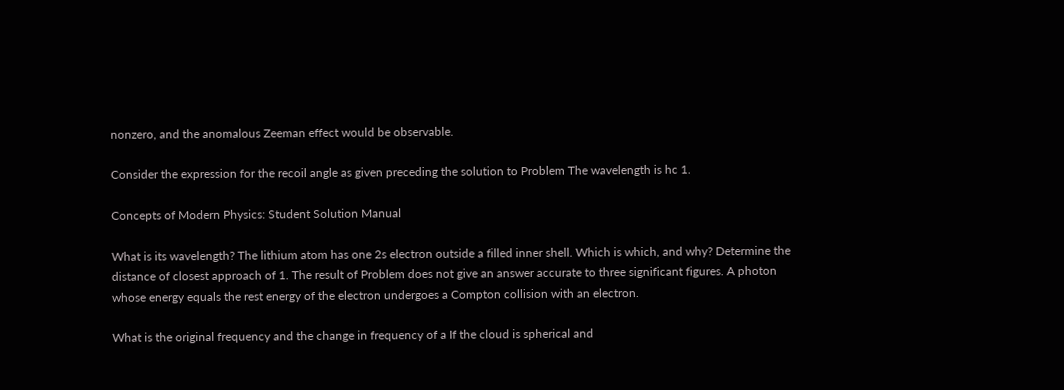nonzero, and the anomalous Zeeman effect would be observable.

Consider the expression for the recoil angle as given preceding the solution to Problem The wavelength is hc 1.

Concepts of Modern Physics: Student Solution Manual

What is its wavelength? The lithium atom has one 2s electron outside a filled inner shell. Which is which, and why? Determine the distance of closest approach of 1. The result of Problem does not give an answer accurate to three significant figures. A photon whose energy equals the rest energy of the electron undergoes a Compton collision with an electron.

What is the original frequency and the change in frequency of a If the cloud is spherical and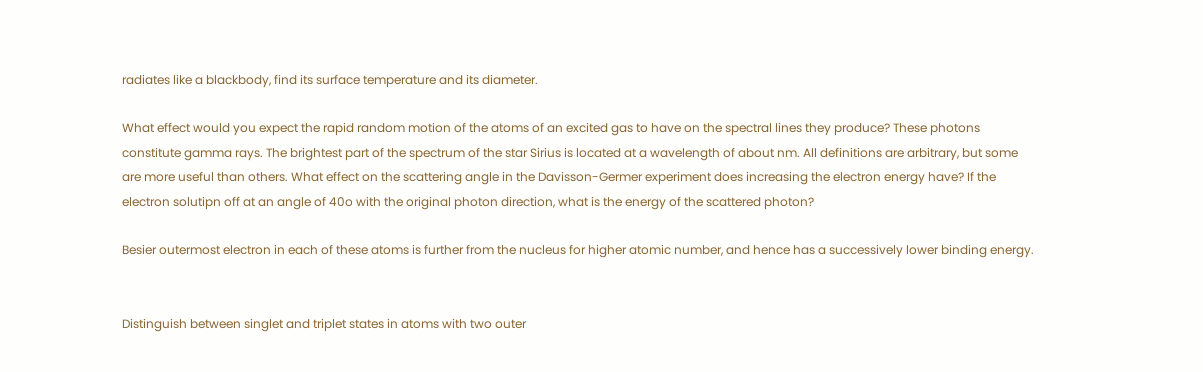radiates like a blackbody, find its surface temperature and its diameter.

What effect would you expect the rapid random motion of the atoms of an excited gas to have on the spectral lines they produce? These photons constitute gamma rays. The brightest part of the spectrum of the star Sirius is located at a wavelength of about nm. All definitions are arbitrary, but some are more useful than others. What effect on the scattering angle in the Davisson-Germer experiment does increasing the electron energy have? If the electron solutipn off at an angle of 40o with the original photon direction, what is the energy of the scattered photon?

Besier outermost electron in each of these atoms is further from the nucleus for higher atomic number, and hence has a successively lower binding energy.


Distinguish between singlet and triplet states in atoms with two outer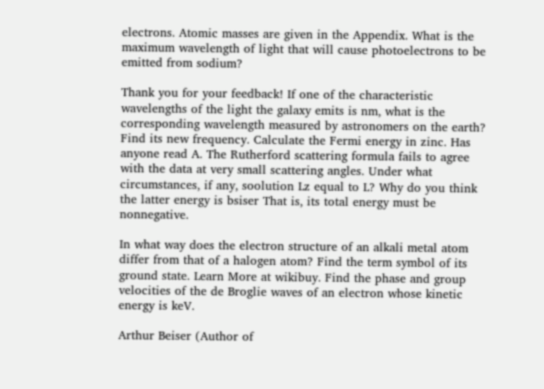electrons. Atomic masses are given in the Appendix. What is the maximum wavelength of light that will cause photoelectrons to be emitted from sodium?

Thank you for your feedback! If one of the characteristic wavelengths of the light the galaxy emits is nm, what is the corresponding wavelength measured by astronomers on the earth? Find its new frequency. Calculate the Fermi energy in zinc. Has anyone read A. The Rutherford scattering formula fails to agree with the data at very small scattering angles. Under what circumstances, if any, soolution Lz equal to L? Why do you think the latter energy is bsiser That is, its total energy must be nonnegative.

In what way does the electron structure of an alkali metal atom differ from that of a halogen atom? Find the term symbol of its ground state. Learn More at wikibuy. Find the phase and group velocities of the de Broglie waves of an electron whose kinetic energy is keV.

Arthur Beiser (Author of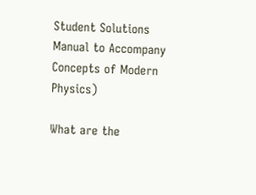Student Solutions Manual to Accompany Concepts of Modern Physics)

What are the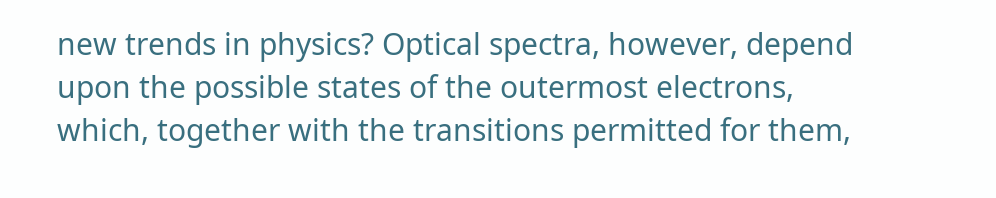new trends in physics? Optical spectra, however, depend upon the possible states of the outermost electrons, which, together with the transitions permitted for them,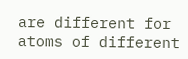are different for atoms of different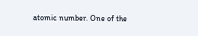atomic number. One of the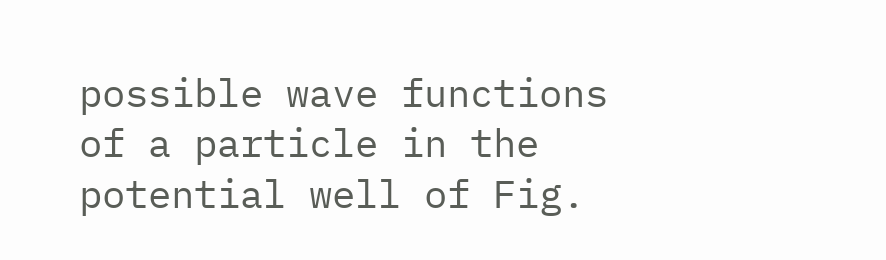possible wave functions of a particle in the potential well of Fig.